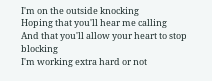I'm on the outside knocking
Hoping that you'll hear me calling
And that you'll allow your heart to stop blocking
I'm working extra hard or not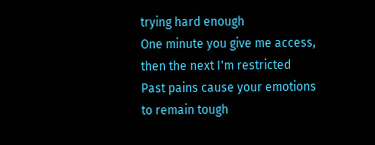trying hard enough
One minute you give me access, then the next I'm restricted
Past pains cause your emotions to remain tough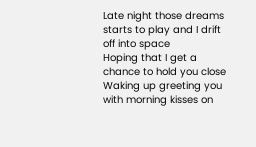Late night those dreams starts to play and I drift off into space
Hoping that I get a chance to hold you close
Waking up greeting you with morning kisses on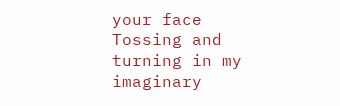your face
Tossing and turning in my imaginary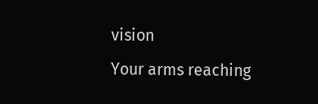vision
Your arms reaching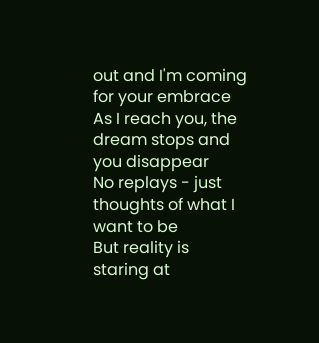out and I'm coming for your embrace
As I reach you, the dream stops and you disappear
No replays - just thoughts of what I want to be
But reality is staring at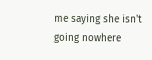me saying she isn't going nowhere